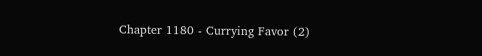Chapter 1180 - Currying Favor (2)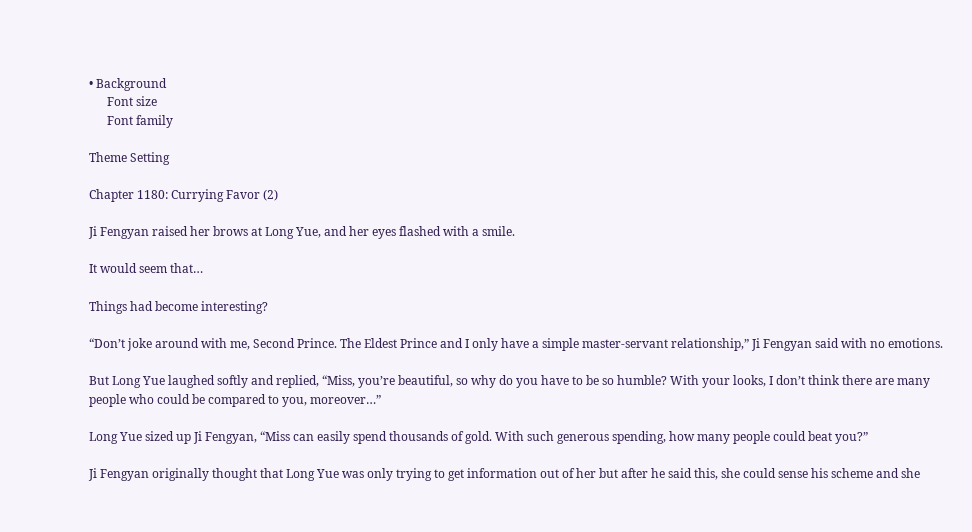• Background
      Font size
      Font family

Theme Setting

Chapter 1180: Currying Favor (2)

Ji Fengyan raised her brows at Long Yue, and her eyes flashed with a smile.

It would seem that…

Things had become interesting?

“Don’t joke around with me, Second Prince. The Eldest Prince and I only have a simple master-servant relationship,” Ji Fengyan said with no emotions.

But Long Yue laughed softly and replied, “Miss, you’re beautiful, so why do you have to be so humble? With your looks, I don’t think there are many people who could be compared to you, moreover…”

Long Yue sized up Ji Fengyan, “Miss can easily spend thousands of gold. With such generous spending, how many people could beat you?”

Ji Fengyan originally thought that Long Yue was only trying to get information out of her but after he said this, she could sense his scheme and she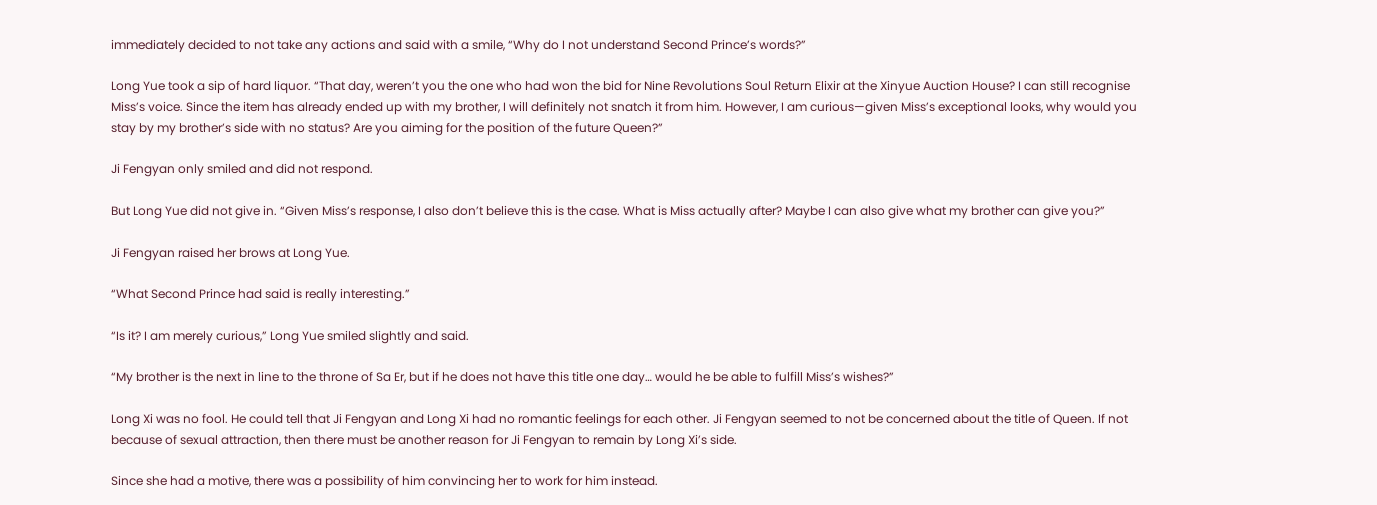immediately decided to not take any actions and said with a smile, “Why do I not understand Second Prince’s words?”

Long Yue took a sip of hard liquor. “That day, weren’t you the one who had won the bid for Nine Revolutions Soul Return Elixir at the Xinyue Auction House? I can still recognise Miss’s voice. Since the item has already ended up with my brother, I will definitely not snatch it from him. However, I am curious—given Miss’s exceptional looks, why would you stay by my brother’s side with no status? Are you aiming for the position of the future Queen?”

Ji Fengyan only smiled and did not respond.

But Long Yue did not give in. “Given Miss’s response, I also don’t believe this is the case. What is Miss actually after? Maybe I can also give what my brother can give you?”

Ji Fengyan raised her brows at Long Yue.

“What Second Prince had said is really interesting.”

“Is it? I am merely curious,” Long Yue smiled slightly and said.

“My brother is the next in line to the throne of Sa Er, but if he does not have this title one day… would he be able to fulfill Miss’s wishes?”

Long Xi was no fool. He could tell that Ji Fengyan and Long Xi had no romantic feelings for each other. Ji Fengyan seemed to not be concerned about the title of Queen. If not because of sexual attraction, then there must be another reason for Ji Fengyan to remain by Long Xi’s side.

Since she had a motive, there was a possibility of him convincing her to work for him instead.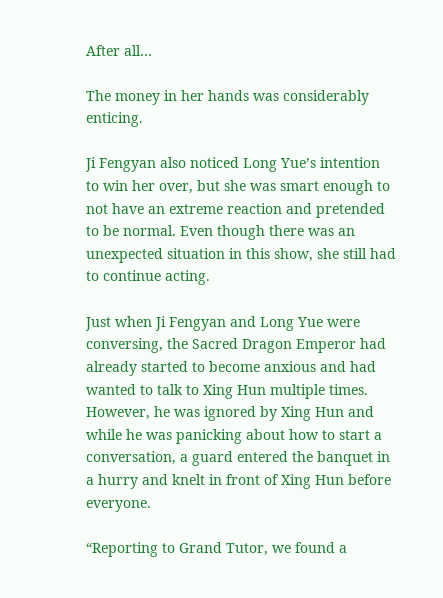After all…

The money in her hands was considerably enticing.

Ji Fengyan also noticed Long Yue’s intention to win her over, but she was smart enough to not have an extreme reaction and pretended to be normal. Even though there was an unexpected situation in this show, she still had to continue acting.

Just when Ji Fengyan and Long Yue were conversing, the Sacred Dragon Emperor had already started to become anxious and had wanted to talk to Xing Hun multiple times. However, he was ignored by Xing Hun and while he was panicking about how to start a conversation, a guard entered the banquet in a hurry and knelt in front of Xing Hun before everyone.

“Reporting to Grand Tutor, we found a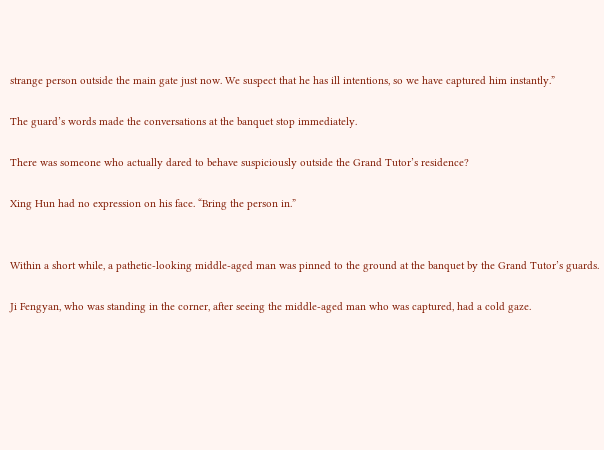strange person outside the main gate just now. We suspect that he has ill intentions, so we have captured him instantly.”

The guard’s words made the conversations at the banquet stop immediately.

There was someone who actually dared to behave suspiciously outside the Grand Tutor’s residence?

Xing Hun had no expression on his face. “Bring the person in.”


Within a short while, a pathetic-looking middle-aged man was pinned to the ground at the banquet by the Grand Tutor’s guards.

Ji Fengyan, who was standing in the corner, after seeing the middle-aged man who was captured, had a cold gaze.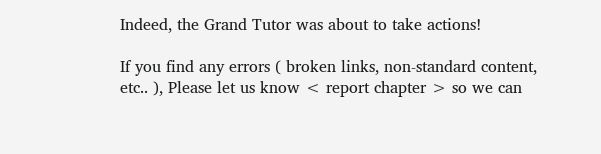Indeed, the Grand Tutor was about to take actions!

If you find any errors ( broken links, non-standard content, etc.. ), Please let us know < report chapter > so we can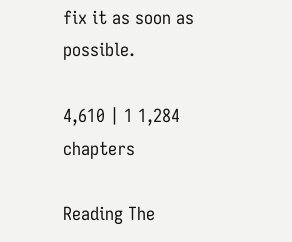fix it as soon as possible.

4,610 | 1 1,284 chapters

Reading The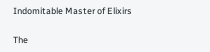Indomitable Master of Elixirs

The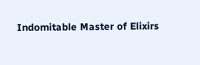Indomitable Master of Elixirs